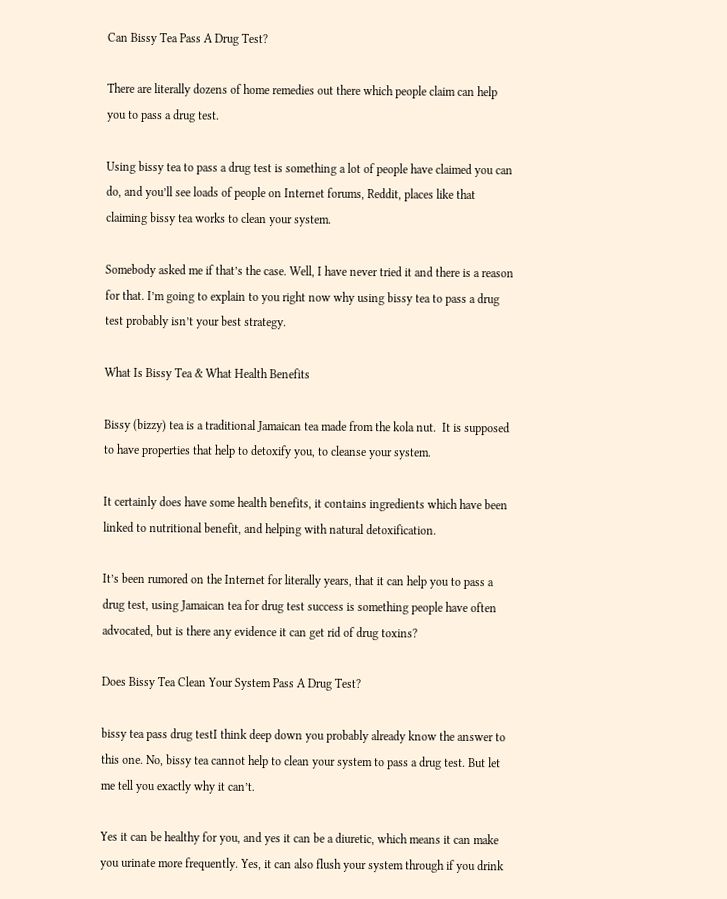Can Bissy Tea Pass A Drug Test?

There are literally dozens of home remedies out there which people claim can help you to pass a drug test.

Using bissy tea to pass a drug test is something a lot of people have claimed you can do, and you’ll see loads of people on Internet forums, Reddit, places like that claiming bissy tea works to clean your system.

Somebody asked me if that’s the case. Well, I have never tried it and there is a reason for that. I’m going to explain to you right now why using bissy tea to pass a drug test probably isn’t your best strategy.

What Is Bissy Tea & What Health Benefits

Bissy (bizzy) tea is a traditional Jamaican tea made from the kola nut.  It is supposed to have properties that help to detoxify you, to cleanse your system.

It certainly does have some health benefits, it contains ingredients which have been linked to nutritional benefit, and helping with natural detoxification.

It’s been rumored on the Internet for literally years, that it can help you to pass a drug test, using Jamaican tea for drug test success is something people have often advocated, but is there any evidence it can get rid of drug toxins?

Does Bissy Tea Clean Your System Pass A Drug Test?

bissy tea pass drug testI think deep down you probably already know the answer to this one. No, bissy tea cannot help to clean your system to pass a drug test. But let me tell you exactly why it can’t.

Yes it can be healthy for you, and yes it can be a diuretic, which means it can make you urinate more frequently. Yes, it can also flush your system through if you drink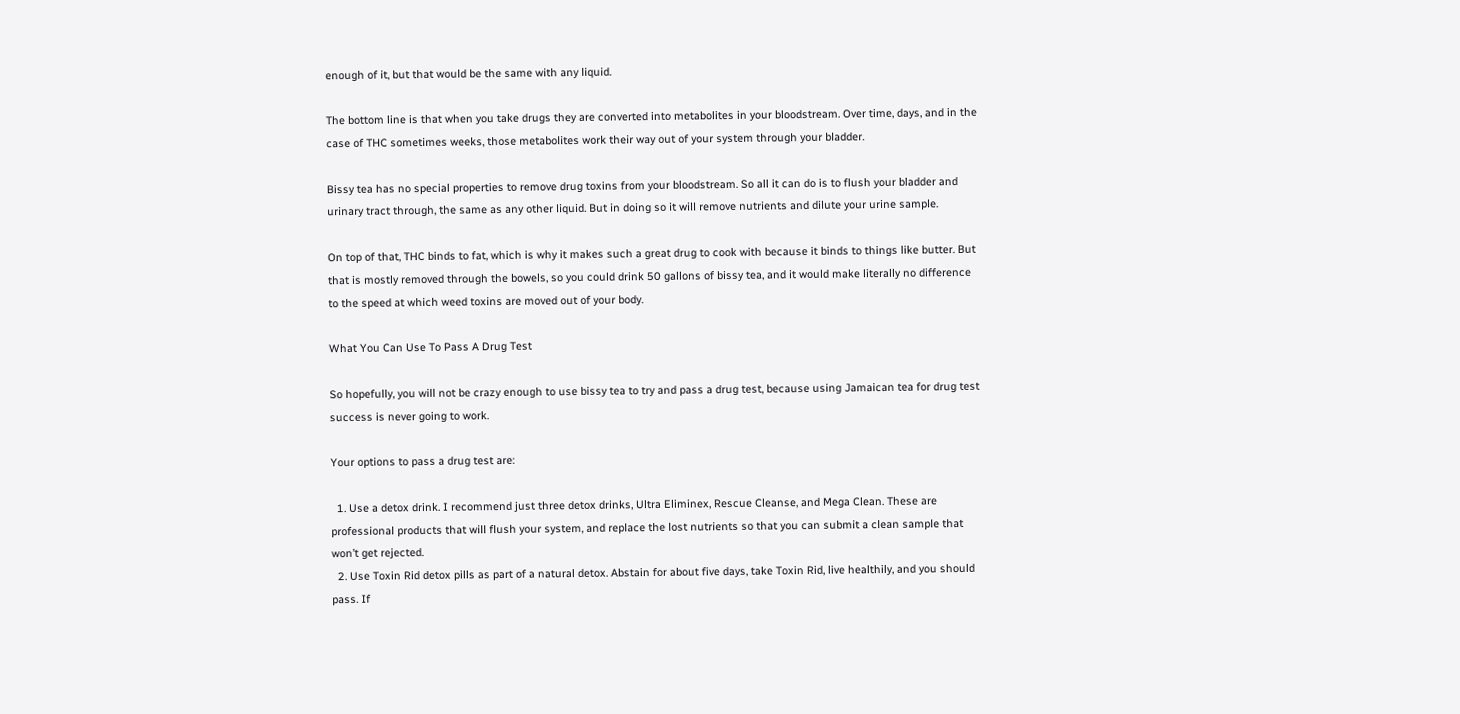enough of it, but that would be the same with any liquid.

The bottom line is that when you take drugs they are converted into metabolites in your bloodstream. Over time, days, and in the case of THC sometimes weeks, those metabolites work their way out of your system through your bladder.

Bissy tea has no special properties to remove drug toxins from your bloodstream. So all it can do is to flush your bladder and urinary tract through, the same as any other liquid. But in doing so it will remove nutrients and dilute your urine sample.

On top of that, THC binds to fat, which is why it makes such a great drug to cook with because it binds to things like butter. But that is mostly removed through the bowels, so you could drink 50 gallons of bissy tea, and it would make literally no difference to the speed at which weed toxins are moved out of your body.

What You Can Use To Pass A Drug Test

So hopefully, you will not be crazy enough to use bissy tea to try and pass a drug test, because using Jamaican tea for drug test success is never going to work.

Your options to pass a drug test are:

  1. Use a detox drink. I recommend just three detox drinks, Ultra Eliminex, Rescue Cleanse, and Mega Clean. These are professional products that will flush your system, and replace the lost nutrients so that you can submit a clean sample that won’t get rejected.
  2. Use Toxin Rid detox pills as part of a natural detox. Abstain for about five days, take Toxin Rid, live healthily, and you should pass. If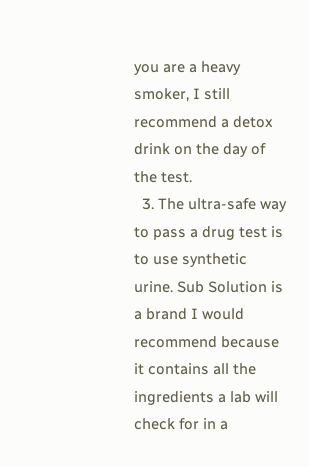you are a heavy smoker, I still recommend a detox drink on the day of the test.
  3. The ultra-safe way to pass a drug test is to use synthetic urine. Sub Solution is a brand I would recommend because it contains all the ingredients a lab will check for in a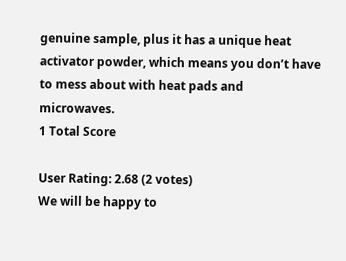genuine sample, plus it has a unique heat activator powder, which means you don’t have to mess about with heat pads and microwaves.
1 Total Score

User Rating: 2.68 (2 votes)
We will be happy to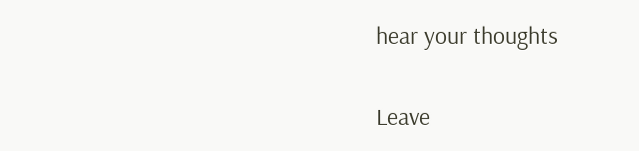hear your thoughts

Leave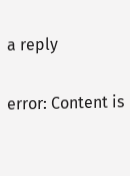a reply

error: Content is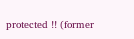protected !! (former